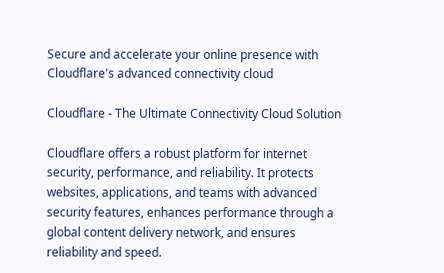Secure and accelerate your online presence with Cloudflare's advanced connectivity cloud

Cloudflare - The Ultimate Connectivity Cloud Solution

Cloudflare offers a robust platform for internet security, performance, and reliability. It protects websites, applications, and teams with advanced security features, enhances performance through a global content delivery network, and ensures reliability and speed.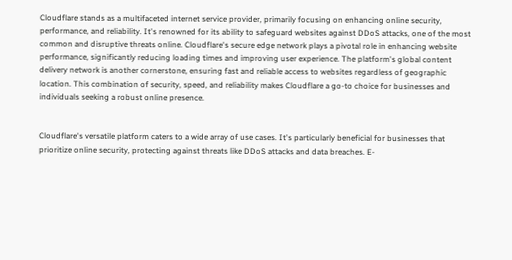Cloudflare stands as a multifaceted internet service provider, primarily focusing on enhancing online security, performance, and reliability. It's renowned for its ability to safeguard websites against DDoS attacks, one of the most common and disruptive threats online. Cloudflare's secure edge network plays a pivotal role in enhancing website performance, significantly reducing loading times and improving user experience. The platform's global content delivery network is another cornerstone, ensuring fast and reliable access to websites regardless of geographic location. This combination of security, speed, and reliability makes Cloudflare a go-to choice for businesses and individuals seeking a robust online presence.


Cloudflare's versatile platform caters to a wide array of use cases. It's particularly beneficial for businesses that prioritize online security, protecting against threats like DDoS attacks and data breaches. E-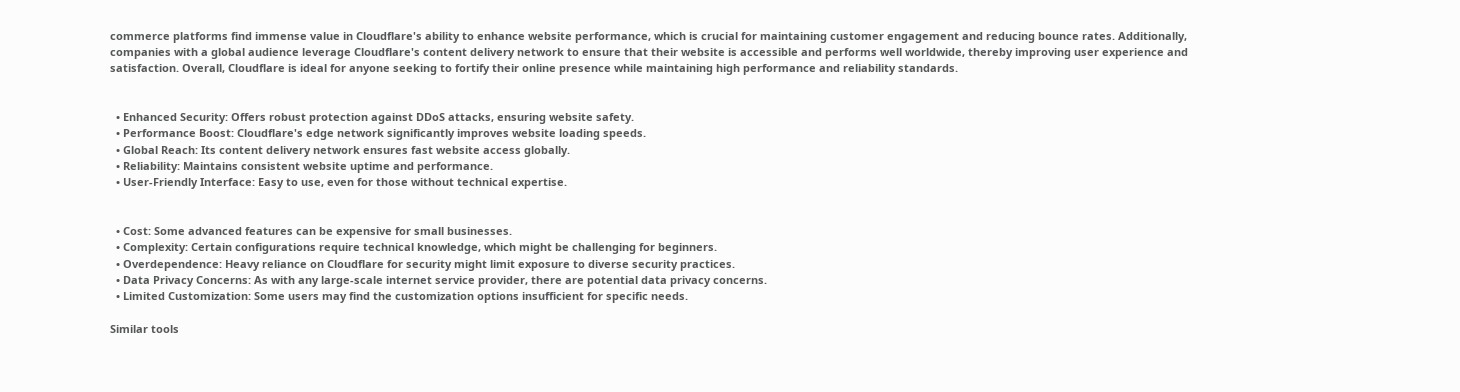commerce platforms find immense value in Cloudflare's ability to enhance website performance, which is crucial for maintaining customer engagement and reducing bounce rates. Additionally, companies with a global audience leverage Cloudflare's content delivery network to ensure that their website is accessible and performs well worldwide, thereby improving user experience and satisfaction. Overall, Cloudflare is ideal for anyone seeking to fortify their online presence while maintaining high performance and reliability standards.


  • Enhanced Security: Offers robust protection against DDoS attacks, ensuring website safety.
  • Performance Boost: Cloudflare's edge network significantly improves website loading speeds.
  • Global Reach: Its content delivery network ensures fast website access globally.
  • Reliability: Maintains consistent website uptime and performance.
  • User-Friendly Interface: Easy to use, even for those without technical expertise.


  • Cost: Some advanced features can be expensive for small businesses.
  • Complexity: Certain configurations require technical knowledge, which might be challenging for beginners.
  • Overdependence: Heavy reliance on Cloudflare for security might limit exposure to diverse security practices.
  • Data Privacy Concerns: As with any large-scale internet service provider, there are potential data privacy concerns.
  • Limited Customization: Some users may find the customization options insufficient for specific needs.

Similar tools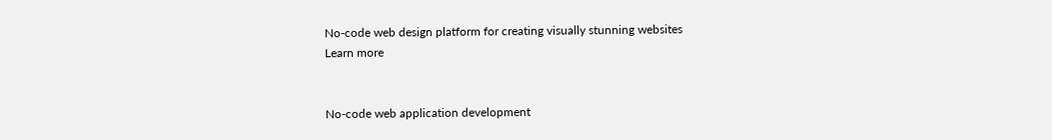No-code web design platform for creating visually stunning websites
Learn more


No-code web application development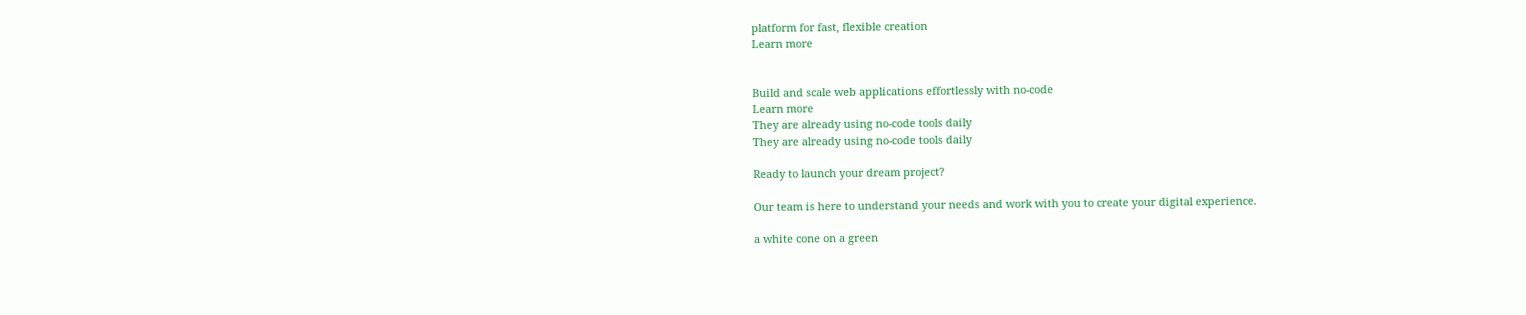platform for fast, flexible creation
Learn more


Build and scale web applications effortlessly with no-code
Learn more
They are already using no-code tools daily
They are already using no-code tools daily

Ready to launch your dream project?

Our team is here to understand your needs and work with you to create your digital experience.

a white cone on a green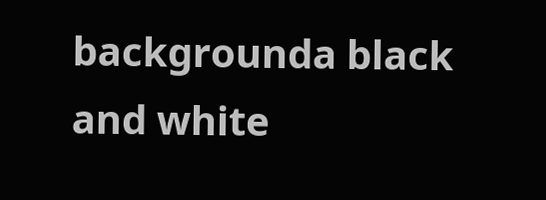backgrounda black and white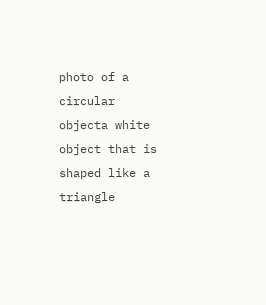photo of a circular objecta white object that is shaped like a triangle